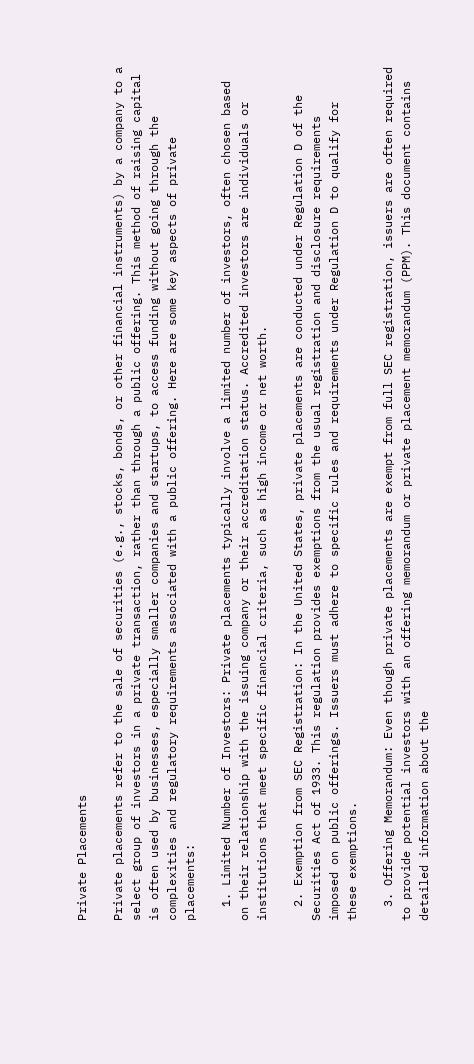Private Placements

Private placements refer to the sale of securities (e.g., stocks, bonds, or other financial instruments) by a company to a select group of investors in a private transaction, rather than through a public offering. This method of raising capital is often used by businesses, especially smaller companies and startups, to access funding without going through the complexities and regulatory requirements associated with a public offering. Here are some key aspects of private placements:

  1. Limited Number of Investors: Private placements typically involve a limited number of investors, often chosen based on their relationship with the issuing company or their accreditation status. Accredited investors are individuals or institutions that meet specific financial criteria, such as high income or net worth.

  2. Exemption from SEC Registration: In the United States, private placements are conducted under Regulation D of the Securities Act of 1933. This regulation provides exemptions from the usual registration and disclosure requirements imposed on public offerings. Issuers must adhere to specific rules and requirements under Regulation D to qualify for these exemptions.

  3. Offering Memorandum: Even though private placements are exempt from full SEC registration, issuers are often required to provide potential investors with an offering memorandum or private placement memorandum (PPM). This document contains detailed information about the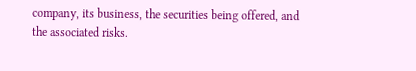company, its business, the securities being offered, and the associated risks.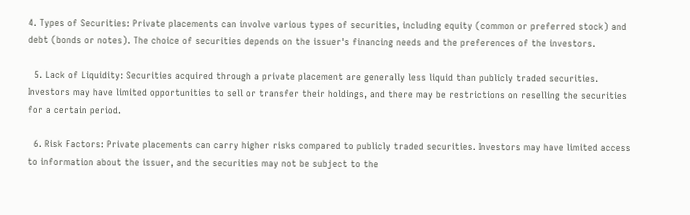4. Types of Securities: Private placements can involve various types of securities, including equity (common or preferred stock) and debt (bonds or notes). The choice of securities depends on the issuer's financing needs and the preferences of the investors.

  5. Lack of Liquidity: Securities acquired through a private placement are generally less liquid than publicly traded securities. Investors may have limited opportunities to sell or transfer their holdings, and there may be restrictions on reselling the securities for a certain period.

  6. Risk Factors: Private placements can carry higher risks compared to publicly traded securities. Investors may have limited access to information about the issuer, and the securities may not be subject to the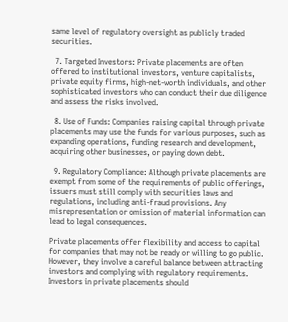same level of regulatory oversight as publicly traded securities.

  7. Targeted Investors: Private placements are often offered to institutional investors, venture capitalists, private equity firms, high-net-worth individuals, and other sophisticated investors who can conduct their due diligence and assess the risks involved.

  8. Use of Funds: Companies raising capital through private placements may use the funds for various purposes, such as expanding operations, funding research and development, acquiring other businesses, or paying down debt.

  9. Regulatory Compliance: Although private placements are exempt from some of the requirements of public offerings, issuers must still comply with securities laws and regulations, including anti-fraud provisions. Any misrepresentation or omission of material information can lead to legal consequences.

Private placements offer flexibility and access to capital for companies that may not be ready or willing to go public. However, they involve a careful balance between attracting investors and complying with regulatory requirements. Investors in private placements should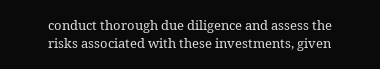conduct thorough due diligence and assess the risks associated with these investments, given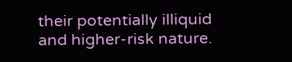their potentially illiquid and higher-risk nature.